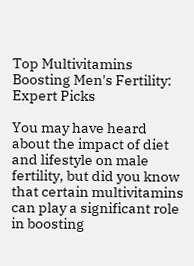Top Multivitamins Boosting Men's Fertility: Expert Picks

You may have heard about the impact of diet and lifestyle on male fertility, but did you know that certain multivitamins can play a significant role in boosting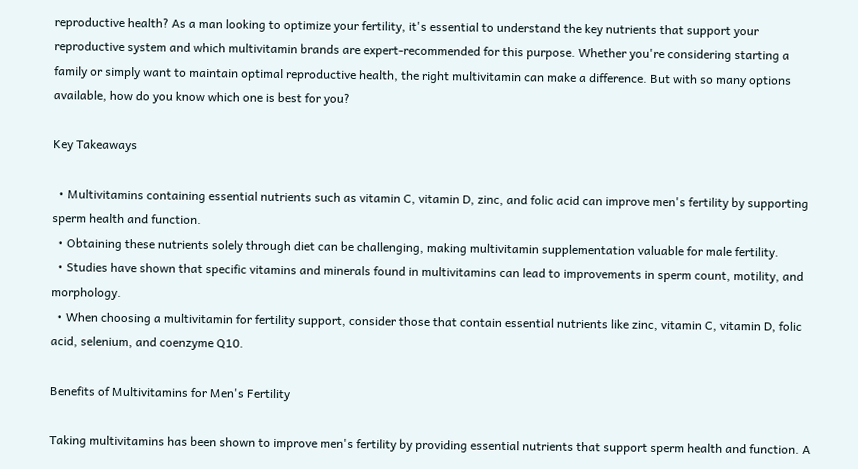reproductive health? As a man looking to optimize your fertility, it's essential to understand the key nutrients that support your reproductive system and which multivitamin brands are expert-recommended for this purpose. Whether you're considering starting a family or simply want to maintain optimal reproductive health, the right multivitamin can make a difference. But with so many options available, how do you know which one is best for you?

Key Takeaways

  • Multivitamins containing essential nutrients such as vitamin C, vitamin D, zinc, and folic acid can improve men's fertility by supporting sperm health and function.
  • Obtaining these nutrients solely through diet can be challenging, making multivitamin supplementation valuable for male fertility.
  • Studies have shown that specific vitamins and minerals found in multivitamins can lead to improvements in sperm count, motility, and morphology.
  • When choosing a multivitamin for fertility support, consider those that contain essential nutrients like zinc, vitamin C, vitamin D, folic acid, selenium, and coenzyme Q10.

Benefits of Multivitamins for Men's Fertility

Taking multivitamins has been shown to improve men's fertility by providing essential nutrients that support sperm health and function. A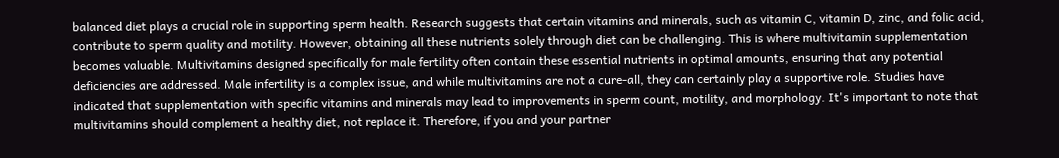balanced diet plays a crucial role in supporting sperm health. Research suggests that certain vitamins and minerals, such as vitamin C, vitamin D, zinc, and folic acid, contribute to sperm quality and motility. However, obtaining all these nutrients solely through diet can be challenging. This is where multivitamin supplementation becomes valuable. Multivitamins designed specifically for male fertility often contain these essential nutrients in optimal amounts, ensuring that any potential deficiencies are addressed. Male infertility is a complex issue, and while multivitamins are not a cure-all, they can certainly play a supportive role. Studies have indicated that supplementation with specific vitamins and minerals may lead to improvements in sperm count, motility, and morphology. It's important to note that multivitamins should complement a healthy diet, not replace it. Therefore, if you and your partner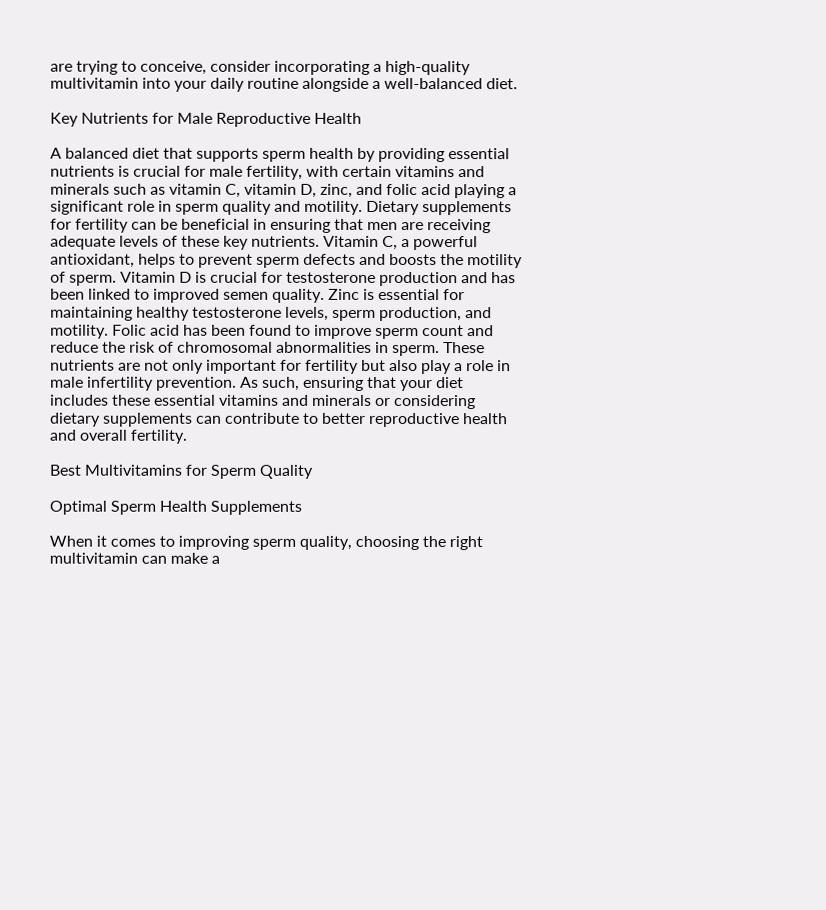are trying to conceive, consider incorporating a high-quality multivitamin into your daily routine alongside a well-balanced diet.

Key Nutrients for Male Reproductive Health

A balanced diet that supports sperm health by providing essential nutrients is crucial for male fertility, with certain vitamins and minerals such as vitamin C, vitamin D, zinc, and folic acid playing a significant role in sperm quality and motility. Dietary supplements for fertility can be beneficial in ensuring that men are receiving adequate levels of these key nutrients. Vitamin C, a powerful antioxidant, helps to prevent sperm defects and boosts the motility of sperm. Vitamin D is crucial for testosterone production and has been linked to improved semen quality. Zinc is essential for maintaining healthy testosterone levels, sperm production, and motility. Folic acid has been found to improve sperm count and reduce the risk of chromosomal abnormalities in sperm. These nutrients are not only important for fertility but also play a role in male infertility prevention. As such, ensuring that your diet includes these essential vitamins and minerals or considering dietary supplements can contribute to better reproductive health and overall fertility.

Best Multivitamins for Sperm Quality

Optimal Sperm Health Supplements

When it comes to improving sperm quality, choosing the right multivitamin can make a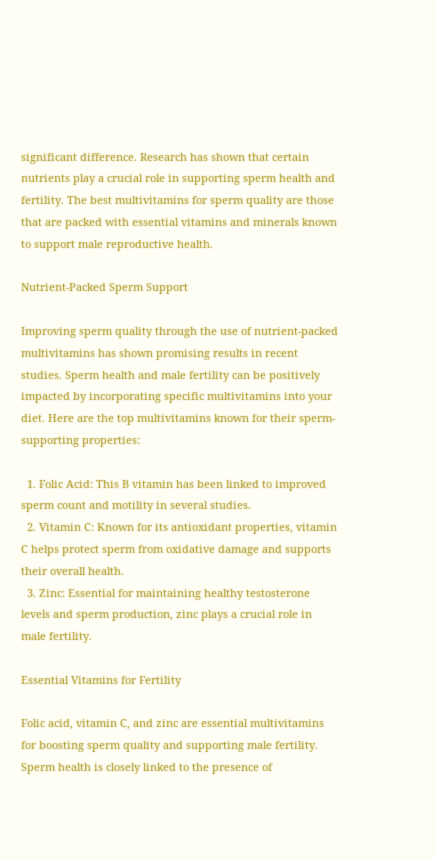significant difference. Research has shown that certain nutrients play a crucial role in supporting sperm health and fertility. The best multivitamins for sperm quality are those that are packed with essential vitamins and minerals known to support male reproductive health.

Nutrient-Packed Sperm Support

Improving sperm quality through the use of nutrient-packed multivitamins has shown promising results in recent studies. Sperm health and male fertility can be positively impacted by incorporating specific multivitamins into your diet. Here are the top multivitamins known for their sperm-supporting properties:

  1. Folic Acid: This B vitamin has been linked to improved sperm count and motility in several studies.
  2. Vitamin C: Known for its antioxidant properties, vitamin C helps protect sperm from oxidative damage and supports their overall health.
  3. Zinc: Essential for maintaining healthy testosterone levels and sperm production, zinc plays a crucial role in male fertility.

Essential Vitamins for Fertility

Folic acid, vitamin C, and zinc are essential multivitamins for boosting sperm quality and supporting male fertility. Sperm health is closely linked to the presence of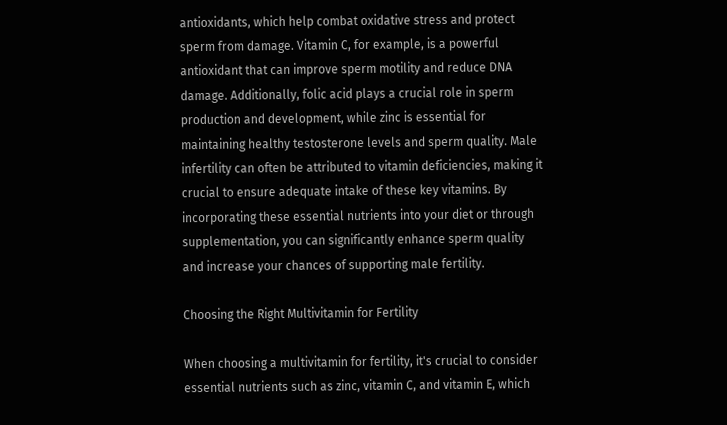antioxidants, which help combat oxidative stress and protect sperm from damage. Vitamin C, for example, is a powerful antioxidant that can improve sperm motility and reduce DNA damage. Additionally, folic acid plays a crucial role in sperm production and development, while zinc is essential for maintaining healthy testosterone levels and sperm quality. Male infertility can often be attributed to vitamin deficiencies, making it crucial to ensure adequate intake of these key vitamins. By incorporating these essential nutrients into your diet or through supplementation, you can significantly enhance sperm quality and increase your chances of supporting male fertility.

Choosing the Right Multivitamin for Fertility

When choosing a multivitamin for fertility, it's crucial to consider essential nutrients such as zinc, vitamin C, and vitamin E, which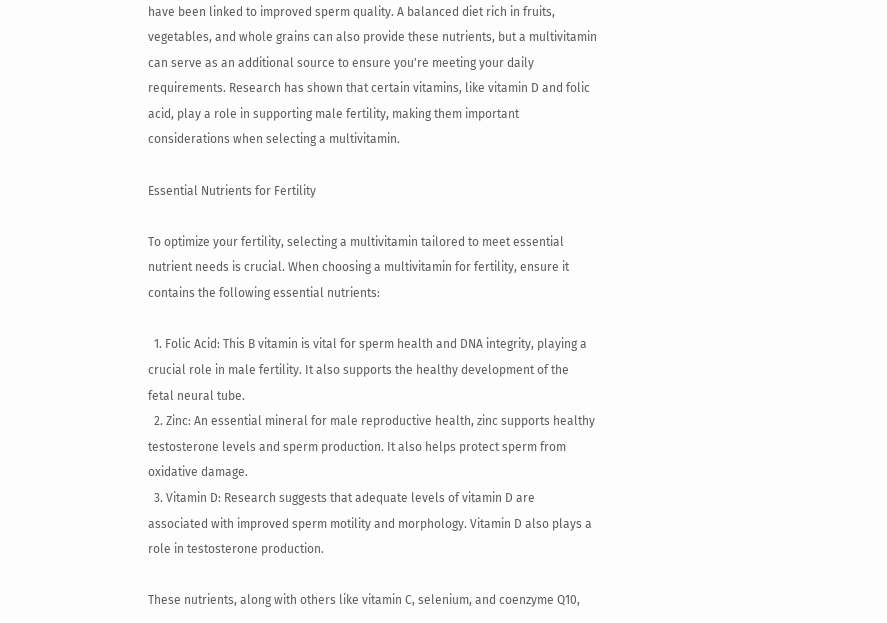have been linked to improved sperm quality. A balanced diet rich in fruits, vegetables, and whole grains can also provide these nutrients, but a multivitamin can serve as an additional source to ensure you're meeting your daily requirements. Research has shown that certain vitamins, like vitamin D and folic acid, play a role in supporting male fertility, making them important considerations when selecting a multivitamin.

Essential Nutrients for Fertility

To optimize your fertility, selecting a multivitamin tailored to meet essential nutrient needs is crucial. When choosing a multivitamin for fertility, ensure it contains the following essential nutrients:

  1. Folic Acid: This B vitamin is vital for sperm health and DNA integrity, playing a crucial role in male fertility. It also supports the healthy development of the fetal neural tube.
  2. Zinc: An essential mineral for male reproductive health, zinc supports healthy testosterone levels and sperm production. It also helps protect sperm from oxidative damage.
  3. Vitamin D: Research suggests that adequate levels of vitamin D are associated with improved sperm motility and morphology. Vitamin D also plays a role in testosterone production.

These nutrients, along with others like vitamin C, selenium, and coenzyme Q10,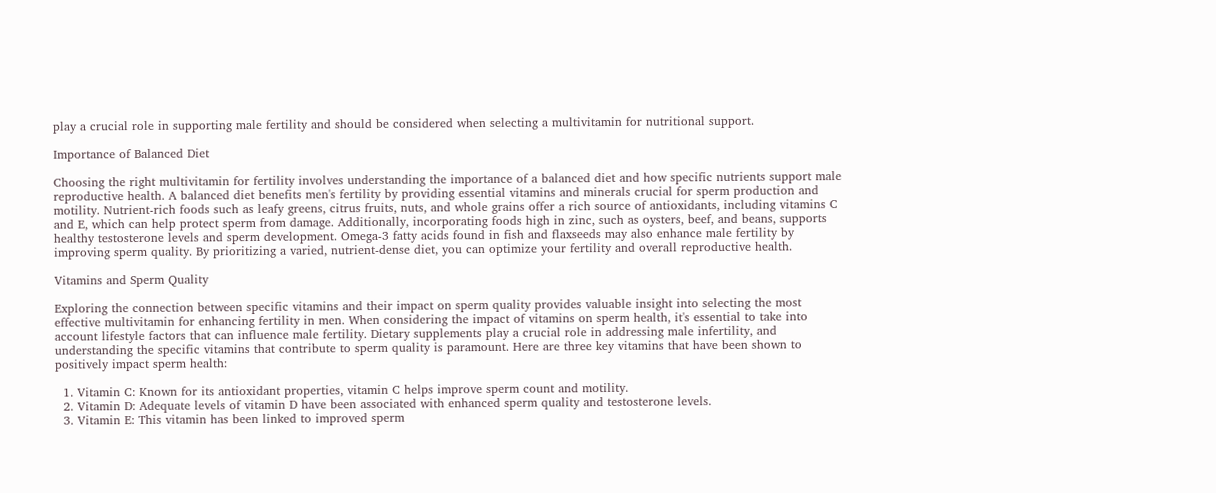play a crucial role in supporting male fertility and should be considered when selecting a multivitamin for nutritional support.

Importance of Balanced Diet

Choosing the right multivitamin for fertility involves understanding the importance of a balanced diet and how specific nutrients support male reproductive health. A balanced diet benefits men's fertility by providing essential vitamins and minerals crucial for sperm production and motility. Nutrient-rich foods such as leafy greens, citrus fruits, nuts, and whole grains offer a rich source of antioxidants, including vitamins C and E, which can help protect sperm from damage. Additionally, incorporating foods high in zinc, such as oysters, beef, and beans, supports healthy testosterone levels and sperm development. Omega-3 fatty acids found in fish and flaxseeds may also enhance male fertility by improving sperm quality. By prioritizing a varied, nutrient-dense diet, you can optimize your fertility and overall reproductive health.

Vitamins and Sperm Quality

Exploring the connection between specific vitamins and their impact on sperm quality provides valuable insight into selecting the most effective multivitamin for enhancing fertility in men. When considering the impact of vitamins on sperm health, it's essential to take into account lifestyle factors that can influence male fertility. Dietary supplements play a crucial role in addressing male infertility, and understanding the specific vitamins that contribute to sperm quality is paramount. Here are three key vitamins that have been shown to positively impact sperm health:

  1. Vitamin C: Known for its antioxidant properties, vitamin C helps improve sperm count and motility.
  2. Vitamin D: Adequate levels of vitamin D have been associated with enhanced sperm quality and testosterone levels.
  3. Vitamin E: This vitamin has been linked to improved sperm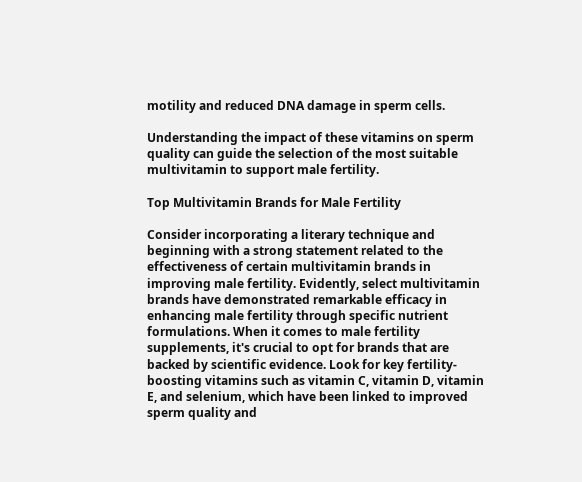motility and reduced DNA damage in sperm cells.

Understanding the impact of these vitamins on sperm quality can guide the selection of the most suitable multivitamin to support male fertility.

Top Multivitamin Brands for Male Fertility

Consider incorporating a literary technique and beginning with a strong statement related to the effectiveness of certain multivitamin brands in improving male fertility. Evidently, select multivitamin brands have demonstrated remarkable efficacy in enhancing male fertility through specific nutrient formulations. When it comes to male fertility supplements, it's crucial to opt for brands that are backed by scientific evidence. Look for key fertility-boosting vitamins such as vitamin C, vitamin D, vitamin E, and selenium, which have been linked to improved sperm quality and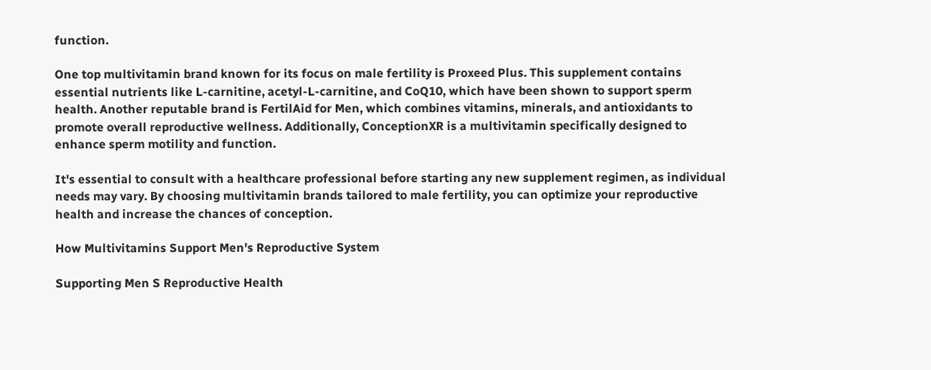function.

One top multivitamin brand known for its focus on male fertility is Proxeed Plus. This supplement contains essential nutrients like L-carnitine, acetyl-L-carnitine, and CoQ10, which have been shown to support sperm health. Another reputable brand is FertilAid for Men, which combines vitamins, minerals, and antioxidants to promote overall reproductive wellness. Additionally, ConceptionXR is a multivitamin specifically designed to enhance sperm motility and function.

It's essential to consult with a healthcare professional before starting any new supplement regimen, as individual needs may vary. By choosing multivitamin brands tailored to male fertility, you can optimize your reproductive health and increase the chances of conception.

How Multivitamins Support Men's Reproductive System

Supporting Men S Reproductive Health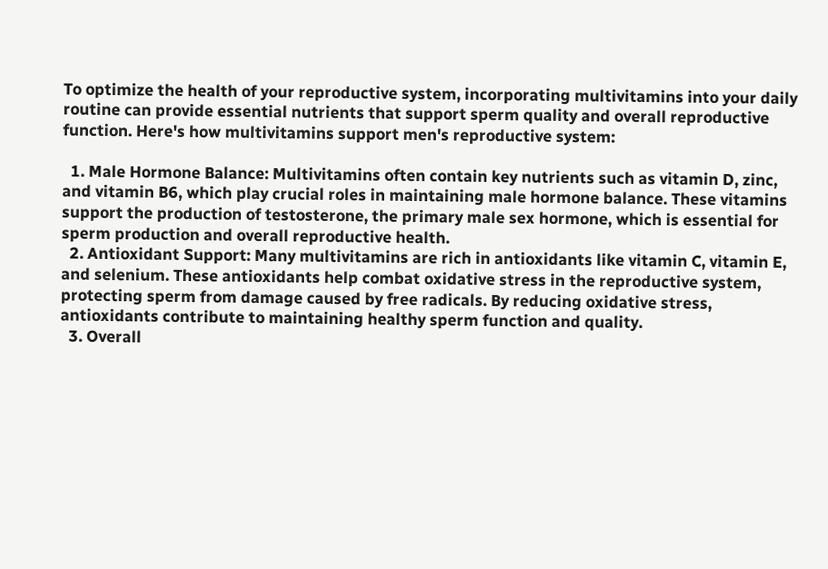To optimize the health of your reproductive system, incorporating multivitamins into your daily routine can provide essential nutrients that support sperm quality and overall reproductive function. Here's how multivitamins support men's reproductive system:

  1. Male Hormone Balance: Multivitamins often contain key nutrients such as vitamin D, zinc, and vitamin B6, which play crucial roles in maintaining male hormone balance. These vitamins support the production of testosterone, the primary male sex hormone, which is essential for sperm production and overall reproductive health.
  2. Antioxidant Support: Many multivitamins are rich in antioxidants like vitamin C, vitamin E, and selenium. These antioxidants help combat oxidative stress in the reproductive system, protecting sperm from damage caused by free radicals. By reducing oxidative stress, antioxidants contribute to maintaining healthy sperm function and quality.
  3. Overall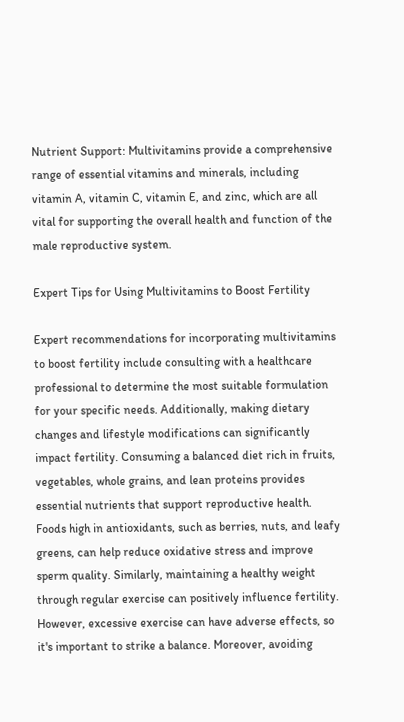Nutrient Support: Multivitamins provide a comprehensive range of essential vitamins and minerals, including vitamin A, vitamin C, vitamin E, and zinc, which are all vital for supporting the overall health and function of the male reproductive system.

Expert Tips for Using Multivitamins to Boost Fertility

Expert recommendations for incorporating multivitamins to boost fertility include consulting with a healthcare professional to determine the most suitable formulation for your specific needs. Additionally, making dietary changes and lifestyle modifications can significantly impact fertility. Consuming a balanced diet rich in fruits, vegetables, whole grains, and lean proteins provides essential nutrients that support reproductive health. Foods high in antioxidants, such as berries, nuts, and leafy greens, can help reduce oxidative stress and improve sperm quality. Similarly, maintaining a healthy weight through regular exercise can positively influence fertility. However, excessive exercise can have adverse effects, so it's important to strike a balance. Moreover, avoiding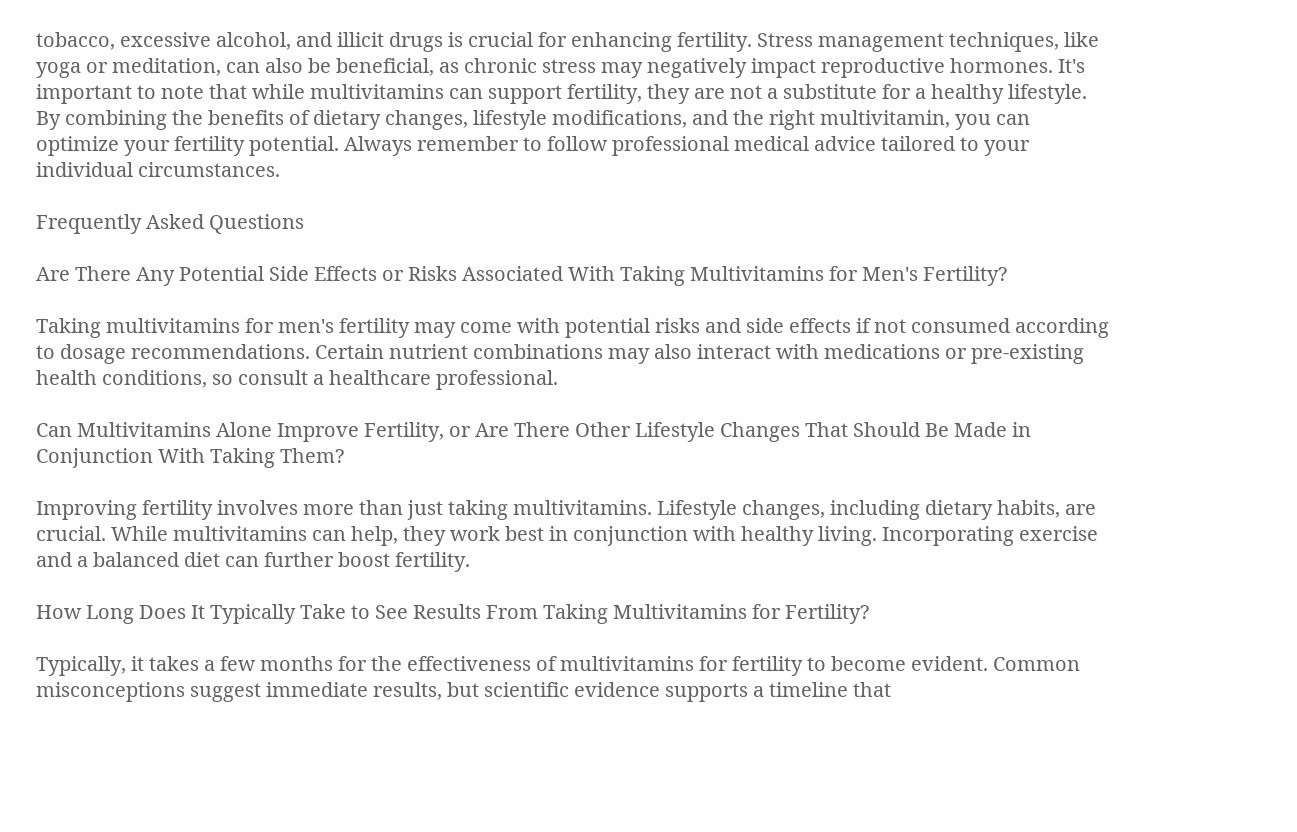tobacco, excessive alcohol, and illicit drugs is crucial for enhancing fertility. Stress management techniques, like yoga or meditation, can also be beneficial, as chronic stress may negatively impact reproductive hormones. It's important to note that while multivitamins can support fertility, they are not a substitute for a healthy lifestyle. By combining the benefits of dietary changes, lifestyle modifications, and the right multivitamin, you can optimize your fertility potential. Always remember to follow professional medical advice tailored to your individual circumstances.

Frequently Asked Questions

Are There Any Potential Side Effects or Risks Associated With Taking Multivitamins for Men's Fertility?

Taking multivitamins for men's fertility may come with potential risks and side effects if not consumed according to dosage recommendations. Certain nutrient combinations may also interact with medications or pre-existing health conditions, so consult a healthcare professional.

Can Multivitamins Alone Improve Fertility, or Are There Other Lifestyle Changes That Should Be Made in Conjunction With Taking Them?

Improving fertility involves more than just taking multivitamins. Lifestyle changes, including dietary habits, are crucial. While multivitamins can help, they work best in conjunction with healthy living. Incorporating exercise and a balanced diet can further boost fertility.

How Long Does It Typically Take to See Results From Taking Multivitamins for Fertility?

Typically, it takes a few months for the effectiveness of multivitamins for fertility to become evident. Common misconceptions suggest immediate results, but scientific evidence supports a timeline that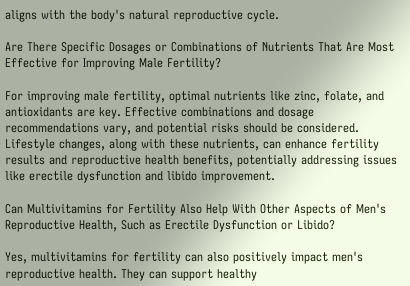aligns with the body's natural reproductive cycle.

Are There Specific Dosages or Combinations of Nutrients That Are Most Effective for Improving Male Fertility?

For improving male fertility, optimal nutrients like zinc, folate, and antioxidants are key. Effective combinations and dosage recommendations vary, and potential risks should be considered. Lifestyle changes, along with these nutrients, can enhance fertility results and reproductive health benefits, potentially addressing issues like erectile dysfunction and libido improvement.

Can Multivitamins for Fertility Also Help With Other Aspects of Men's Reproductive Health, Such as Erectile Dysfunction or Libido?

Yes, multivitamins for fertility can also positively impact men's reproductive health. They can support healthy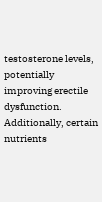testosterone levels, potentially improving erectile dysfunction. Additionally, certain nutrients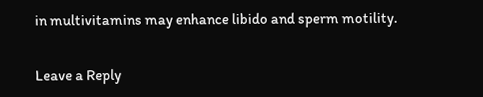in multivitamins may enhance libido and sperm motility.

Leave a Reply